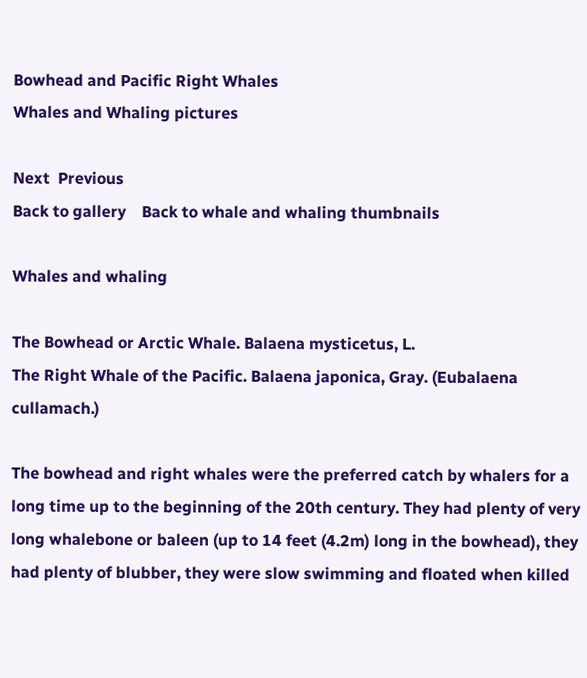Bowhead and Pacific Right Whales
Whales and Whaling pictures

Next  Previous
Back to gallery    Back to whale and whaling thumbnails

Whales and whaling

The Bowhead or Arctic Whale. Balaena mysticetus, L.
The Right Whale of the Pacific. Balaena japonica, Gray. (Eubalaena cullamach.)

The bowhead and right whales were the preferred catch by whalers for a long time up to the beginning of the 20th century. They had plenty of very long whalebone or baleen (up to 14 feet (4.2m) long in the bowhead), they had plenty of blubber, they were slow swimming and floated when killed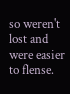so weren't lost and were easier to flense.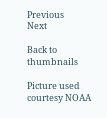Previous         Next

Back to thumbnails

Picture used courtesy NOAA